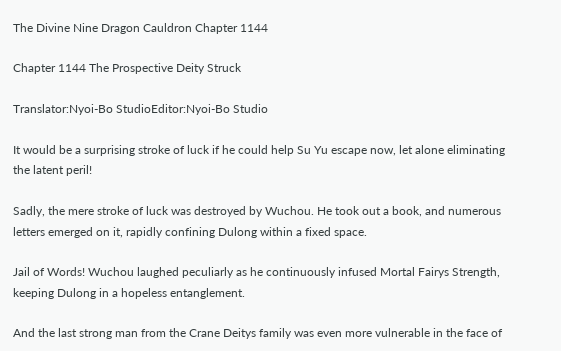The Divine Nine Dragon Cauldron Chapter 1144

Chapter 1144 The Prospective Deity Struck

Translator:Nyoi-Bo StudioEditor:Nyoi-Bo Studio

It would be a surprising stroke of luck if he could help Su Yu escape now, let alone eliminating the latent peril!

Sadly, the mere stroke of luck was destroyed by Wuchou. He took out a book, and numerous letters emerged on it, rapidly confining Dulong within a fixed space.

Jail of Words! Wuchou laughed peculiarly as he continuously infused Mortal Fairys Strength, keeping Dulong in a hopeless entanglement.

And the last strong man from the Crane Deitys family was even more vulnerable in the face of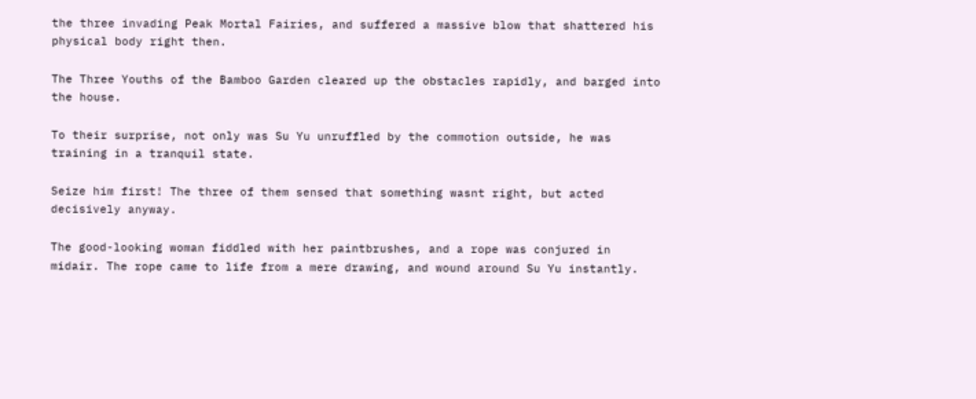the three invading Peak Mortal Fairies, and suffered a massive blow that shattered his physical body right then.

The Three Youths of the Bamboo Garden cleared up the obstacles rapidly, and barged into the house.

To their surprise, not only was Su Yu unruffled by the commotion outside, he was training in a tranquil state.

Seize him first! The three of them sensed that something wasnt right, but acted decisively anyway.

The good-looking woman fiddled with her paintbrushes, and a rope was conjured in midair. The rope came to life from a mere drawing, and wound around Su Yu instantly.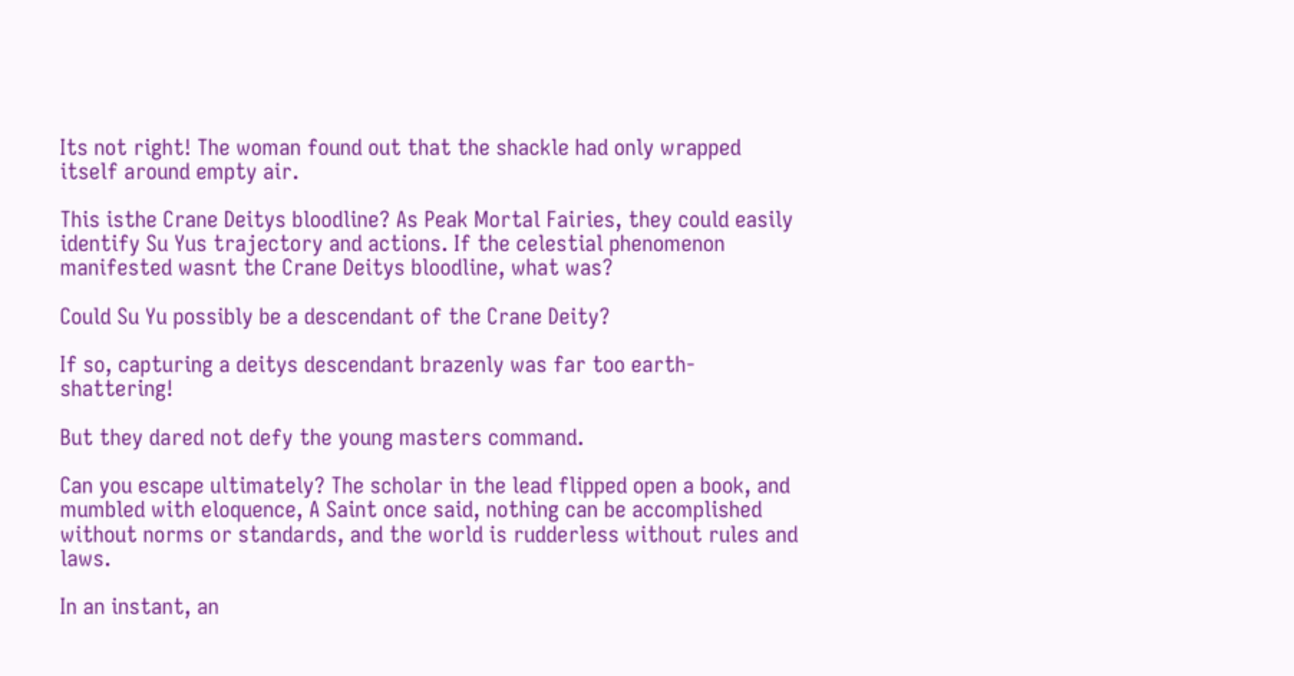Its not right! The woman found out that the shackle had only wrapped itself around empty air.

This isthe Crane Deitys bloodline? As Peak Mortal Fairies, they could easily identify Su Yus trajectory and actions. If the celestial phenomenon manifested wasnt the Crane Deitys bloodline, what was?

Could Su Yu possibly be a descendant of the Crane Deity?

If so, capturing a deitys descendant brazenly was far too earth-shattering!

But they dared not defy the young masters command.

Can you escape ultimately? The scholar in the lead flipped open a book, and mumbled with eloquence, A Saint once said, nothing can be accomplished without norms or standards, and the world is rudderless without rules and laws.

In an instant, an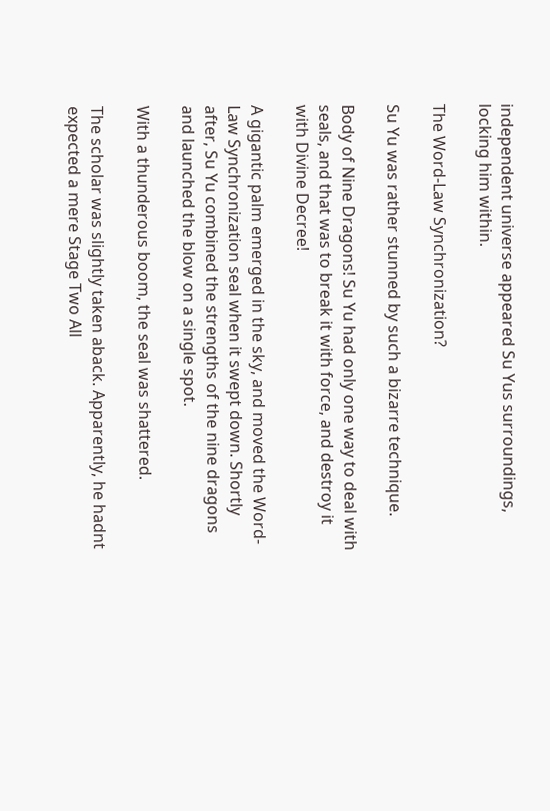independent universe appeared Su Yus surroundings, locking him within.

The Word-Law Synchronization?

Su Yu was rather stunned by such a bizarre technique.

Body of Nine Dragons! Su Yu had only one way to deal with seals, and that was to break it with force, and destroy it with Divine Decree!

A gigantic palm emerged in the sky, and moved the Word-Law Synchronization seal when it swept down. Shortly after, Su Yu combined the strengths of the nine dragons and launched the blow on a single spot.

With a thunderous boom, the seal was shattered.

The scholar was slightly taken aback. Apparently, he hadnt expected a mere Stage Two All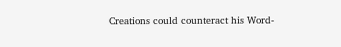Creations could counteract his Word-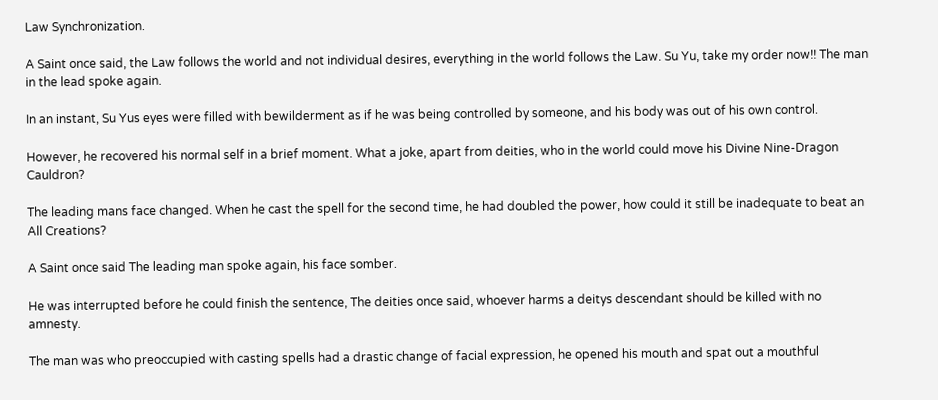Law Synchronization.

A Saint once said, the Law follows the world and not individual desires, everything in the world follows the Law. Su Yu, take my order now!! The man in the lead spoke again.

In an instant, Su Yus eyes were filled with bewilderment as if he was being controlled by someone, and his body was out of his own control.

However, he recovered his normal self in a brief moment. What a joke, apart from deities, who in the world could move his Divine Nine-Dragon Cauldron?

The leading mans face changed. When he cast the spell for the second time, he had doubled the power, how could it still be inadequate to beat an All Creations?

A Saint once said The leading man spoke again, his face somber.

He was interrupted before he could finish the sentence, The deities once said, whoever harms a deitys descendant should be killed with no amnesty.

The man was who preoccupied with casting spells had a drastic change of facial expression, he opened his mouth and spat out a mouthful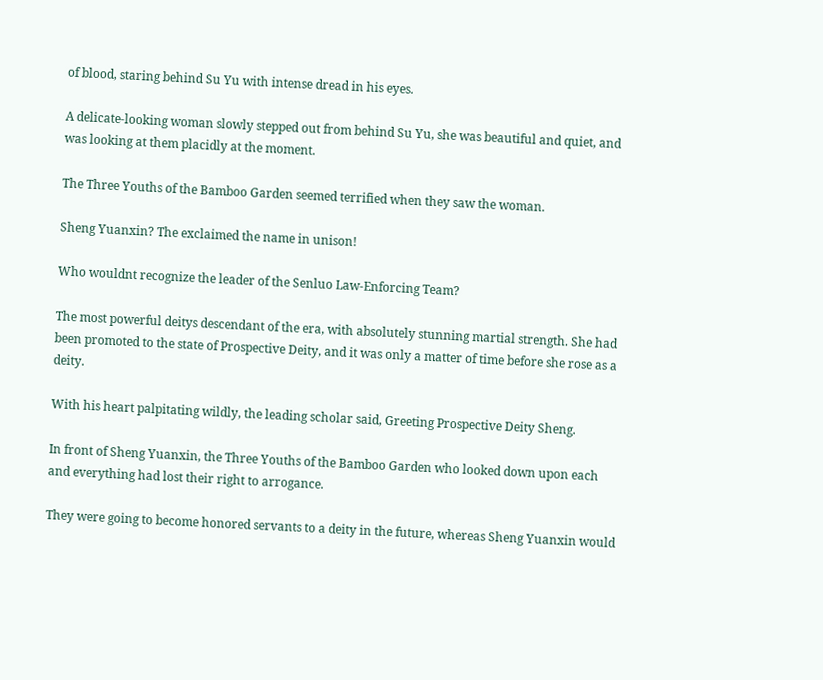of blood, staring behind Su Yu with intense dread in his eyes.

A delicate-looking woman slowly stepped out from behind Su Yu, she was beautiful and quiet, and was looking at them placidly at the moment.

The Three Youths of the Bamboo Garden seemed terrified when they saw the woman.

Sheng Yuanxin? The exclaimed the name in unison!

Who wouldnt recognize the leader of the Senluo Law-Enforcing Team?

The most powerful deitys descendant of the era, with absolutely stunning martial strength. She had been promoted to the state of Prospective Deity, and it was only a matter of time before she rose as a deity.

With his heart palpitating wildly, the leading scholar said, Greeting Prospective Deity Sheng.

In front of Sheng Yuanxin, the Three Youths of the Bamboo Garden who looked down upon each and everything had lost their right to arrogance.

They were going to become honored servants to a deity in the future, whereas Sheng Yuanxin would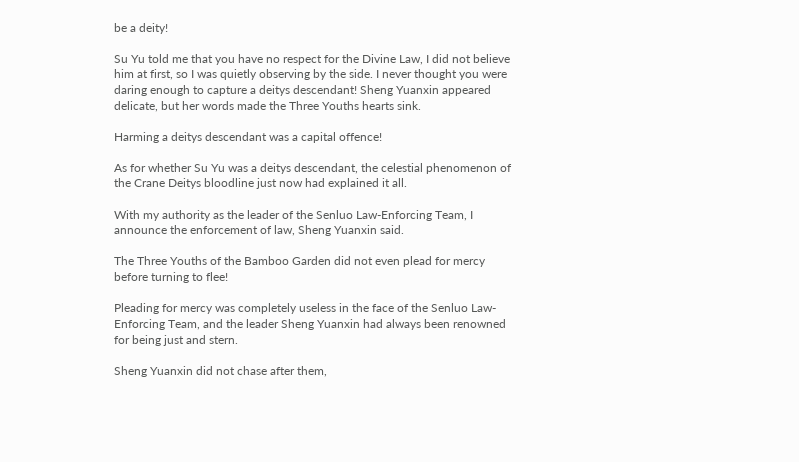be a deity!

Su Yu told me that you have no respect for the Divine Law, I did not believe him at first, so I was quietly observing by the side. I never thought you were daring enough to capture a deitys descendant! Sheng Yuanxin appeared delicate, but her words made the Three Youths hearts sink.

Harming a deitys descendant was a capital offence!

As for whether Su Yu was a deitys descendant, the celestial phenomenon of the Crane Deitys bloodline just now had explained it all.

With my authority as the leader of the Senluo Law-Enforcing Team, I announce the enforcement of law, Sheng Yuanxin said.

The Three Youths of the Bamboo Garden did not even plead for mercy before turning to flee!

Pleading for mercy was completely useless in the face of the Senluo Law-Enforcing Team, and the leader Sheng Yuanxin had always been renowned for being just and stern.

Sheng Yuanxin did not chase after them,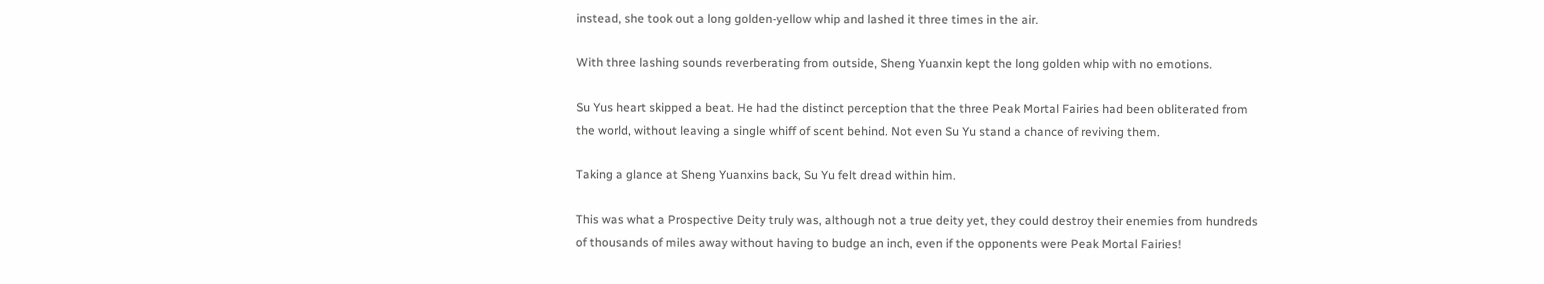instead, she took out a long golden-yellow whip and lashed it three times in the air.

With three lashing sounds reverberating from outside, Sheng Yuanxin kept the long golden whip with no emotions.

Su Yus heart skipped a beat. He had the distinct perception that the three Peak Mortal Fairies had been obliterated from the world, without leaving a single whiff of scent behind. Not even Su Yu stand a chance of reviving them.

Taking a glance at Sheng Yuanxins back, Su Yu felt dread within him.

This was what a Prospective Deity truly was, although not a true deity yet, they could destroy their enemies from hundreds of thousands of miles away without having to budge an inch, even if the opponents were Peak Mortal Fairies!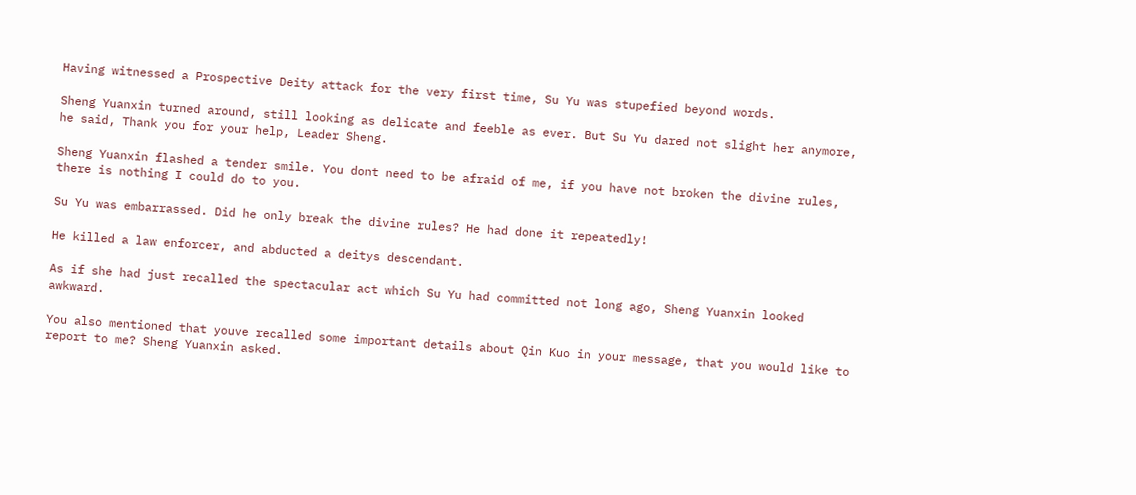Having witnessed a Prospective Deity attack for the very first time, Su Yu was stupefied beyond words.

Sheng Yuanxin turned around, still looking as delicate and feeble as ever. But Su Yu dared not slight her anymore, he said, Thank you for your help, Leader Sheng.

Sheng Yuanxin flashed a tender smile. You dont need to be afraid of me, if you have not broken the divine rules, there is nothing I could do to you.

Su Yu was embarrassed. Did he only break the divine rules? He had done it repeatedly!

He killed a law enforcer, and abducted a deitys descendant.

As if she had just recalled the spectacular act which Su Yu had committed not long ago, Sheng Yuanxin looked awkward.

You also mentioned that youve recalled some important details about Qin Kuo in your message, that you would like to report to me? Sheng Yuanxin asked.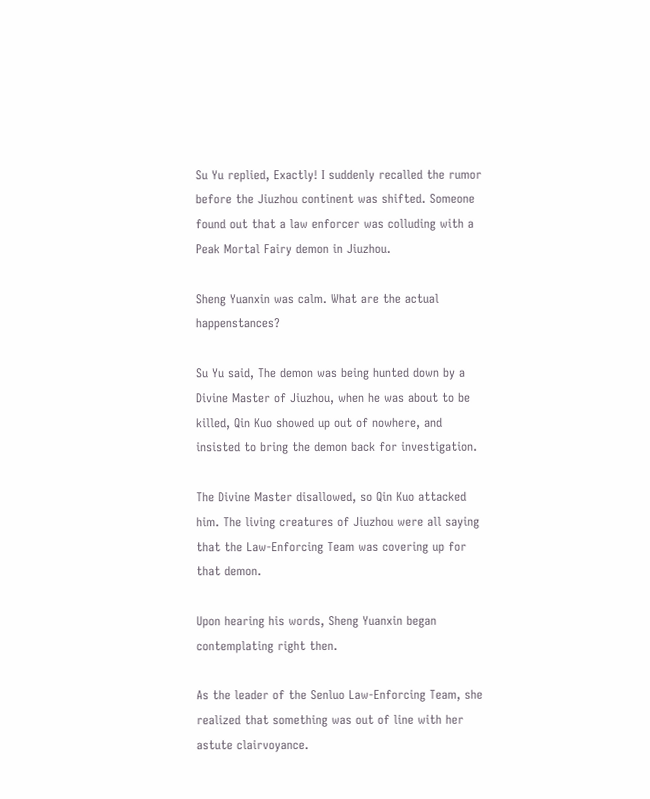Su Yu replied, Exactly! I suddenly recalled the rumor before the Jiuzhou continent was shifted. Someone found out that a law enforcer was colluding with a Peak Mortal Fairy demon in Jiuzhou.

Sheng Yuanxin was calm. What are the actual happenstances?

Su Yu said, The demon was being hunted down by a Divine Master of Jiuzhou, when he was about to be killed, Qin Kuo showed up out of nowhere, and insisted to bring the demon back for investigation.

The Divine Master disallowed, so Qin Kuo attacked him. The living creatures of Jiuzhou were all saying that the Law-Enforcing Team was covering up for that demon.

Upon hearing his words, Sheng Yuanxin began contemplating right then.

As the leader of the Senluo Law-Enforcing Team, she realized that something was out of line with her astute clairvoyance.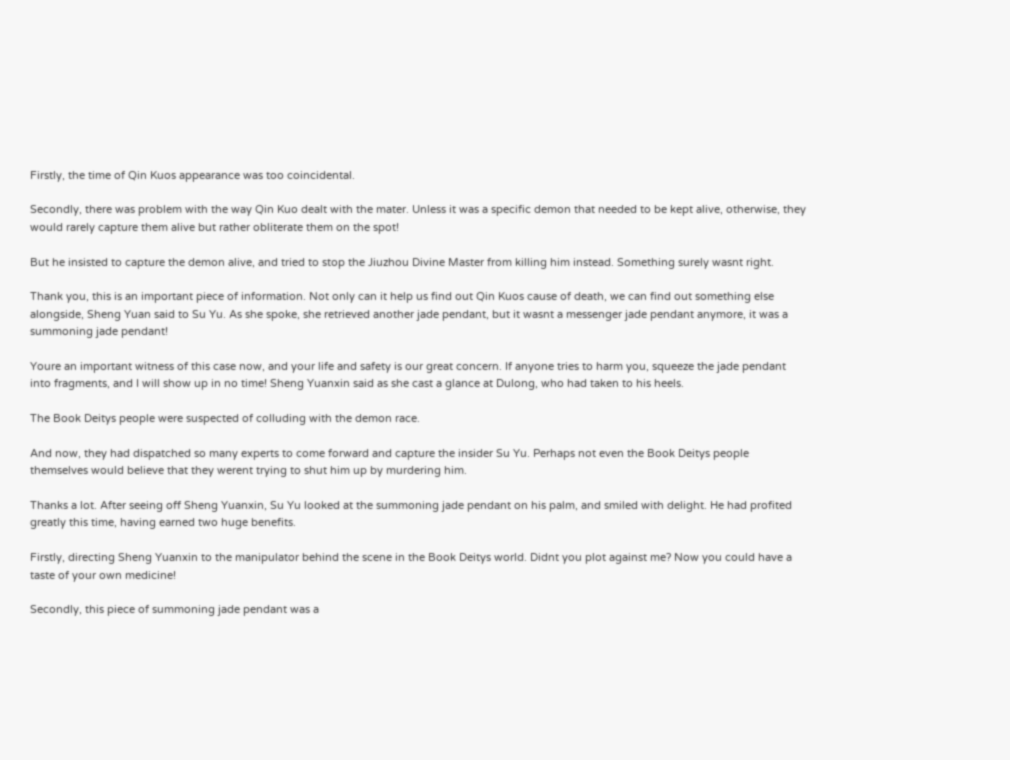Firstly, the time of Qin Kuos appearance was too coincidental.

Secondly, there was problem with the way Qin Kuo dealt with the mater. Unless it was a specific demon that needed to be kept alive, otherwise, they would rarely capture them alive but rather obliterate them on the spot!

But he insisted to capture the demon alive, and tried to stop the Jiuzhou Divine Master from killing him instead. Something surely wasnt right.

Thank you, this is an important piece of information. Not only can it help us find out Qin Kuos cause of death, we can find out something else alongside, Sheng Yuan said to Su Yu. As she spoke, she retrieved another jade pendant, but it wasnt a messenger jade pendant anymore, it was a summoning jade pendant!

Youre an important witness of this case now, and your life and safety is our great concern. If anyone tries to harm you, squeeze the jade pendant into fragments, and I will show up in no time! Sheng Yuanxin said as she cast a glance at Dulong, who had taken to his heels.

The Book Deitys people were suspected of colluding with the demon race.

And now, they had dispatched so many experts to come forward and capture the insider Su Yu. Perhaps not even the Book Deitys people themselves would believe that they werent trying to shut him up by murdering him.

Thanks a lot. After seeing off Sheng Yuanxin, Su Yu looked at the summoning jade pendant on his palm, and smiled with delight. He had profited greatly this time, having earned two huge benefits.

Firstly, directing Sheng Yuanxin to the manipulator behind the scene in the Book Deitys world. Didnt you plot against me? Now you could have a taste of your own medicine!

Secondly, this piece of summoning jade pendant was a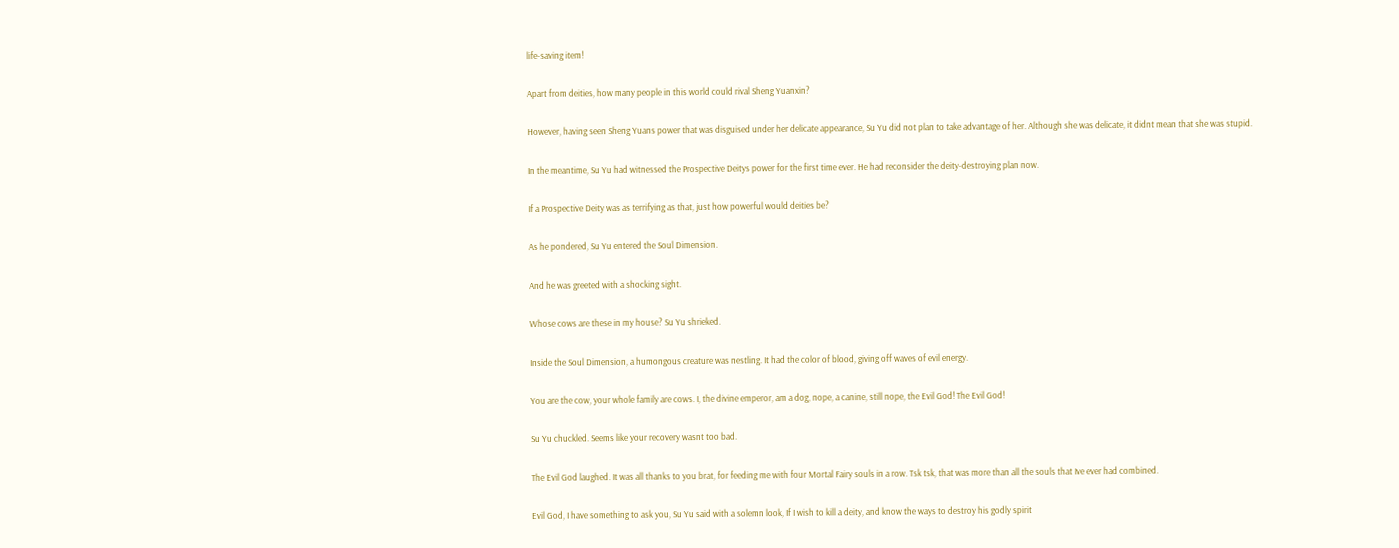life-saving item!

Apart from deities, how many people in this world could rival Sheng Yuanxin?

However, having seen Sheng Yuans power that was disguised under her delicate appearance, Su Yu did not plan to take advantage of her. Although she was delicate, it didnt mean that she was stupid.

In the meantime, Su Yu had witnessed the Prospective Deitys power for the first time ever. He had reconsider the deity-destroying plan now.

If a Prospective Deity was as terrifying as that, just how powerful would deities be?

As he pondered, Su Yu entered the Soul Dimension.

And he was greeted with a shocking sight.

Whose cows are these in my house? Su Yu shrieked.

Inside the Soul Dimension, a humongous creature was nestling. It had the color of blood, giving off waves of evil energy.

You are the cow, your whole family are cows. I, the divine emperor, am a dog, nope, a canine, still nope, the Evil God! The Evil God!

Su Yu chuckled. Seems like your recovery wasnt too bad.

The Evil God laughed. It was all thanks to you brat, for feeding me with four Mortal Fairy souls in a row. Tsk tsk, that was more than all the souls that Ive ever had combined.

Evil God, I have something to ask you, Su Yu said with a solemn look, If I wish to kill a deity, and know the ways to destroy his godly spirit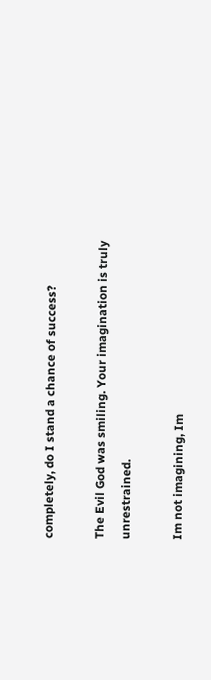completely, do I stand a chance of success?

The Evil God was smiling. Your imagination is truly unrestrained.

Im not imagining, Im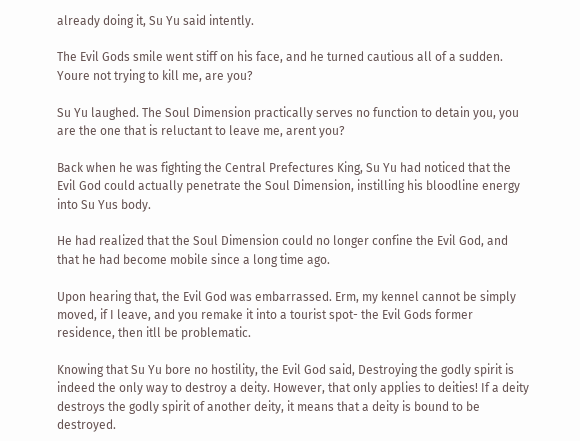already doing it, Su Yu said intently.

The Evil Gods smile went stiff on his face, and he turned cautious all of a sudden. Youre not trying to kill me, are you?

Su Yu laughed. The Soul Dimension practically serves no function to detain you, you are the one that is reluctant to leave me, arent you?

Back when he was fighting the Central Prefectures King, Su Yu had noticed that the Evil God could actually penetrate the Soul Dimension, instilling his bloodline energy into Su Yus body.

He had realized that the Soul Dimension could no longer confine the Evil God, and that he had become mobile since a long time ago.

Upon hearing that, the Evil God was embarrassed. Erm, my kennel cannot be simply moved, if I leave, and you remake it into a tourist spot- the Evil Gods former residence, then itll be problematic.

Knowing that Su Yu bore no hostility, the Evil God said, Destroying the godly spirit is indeed the only way to destroy a deity. However, that only applies to deities! If a deity destroys the godly spirit of another deity, it means that a deity is bound to be destroyed.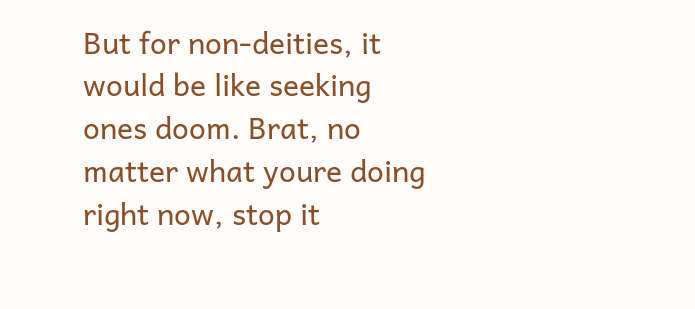But for non-deities, it would be like seeking ones doom. Brat, no matter what youre doing right now, stop it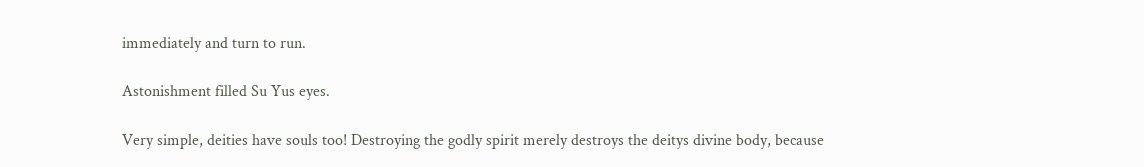immediately and turn to run.

Astonishment filled Su Yus eyes.

Very simple, deities have souls too! Destroying the godly spirit merely destroys the deitys divine body, because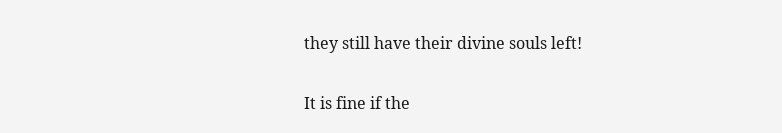they still have their divine souls left!

It is fine if the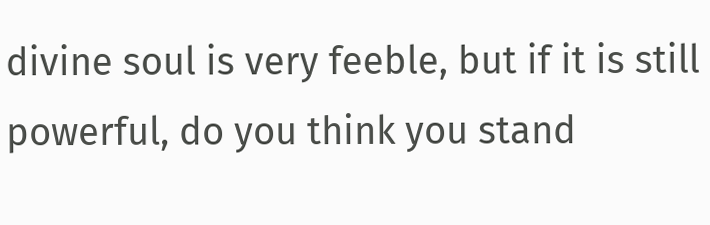divine soul is very feeble, but if it is still powerful, do you think you stand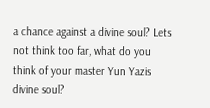a chance against a divine soul? Lets not think too far, what do you think of your master Yun Yazis divine soul?